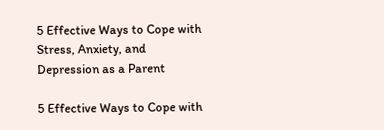5 Effective Ways to Cope with Stress, Anxiety, and Depression as a Parent

5 Effective Ways to Cope with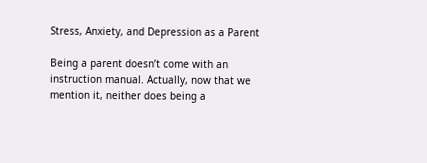Stress, Anxiety, and Depression as a Parent

Being a parent doesn’t come with an instruction manual. Actually, now that we mention it, neither does being a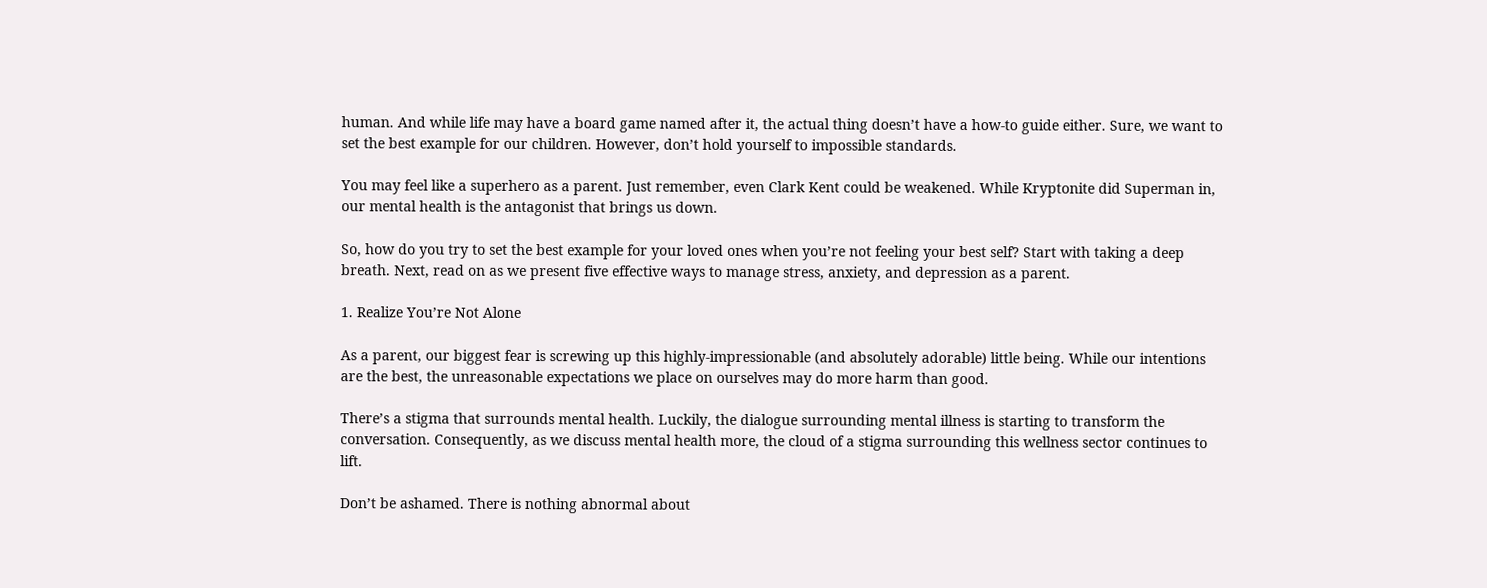human. And while life may have a board game named after it, the actual thing doesn’t have a how-to guide either. Sure, we want to set the best example for our children. However, don’t hold yourself to impossible standards.

You may feel like a superhero as a parent. Just remember, even Clark Kent could be weakened. While Kryptonite did Superman in, our mental health is the antagonist that brings us down.

So, how do you try to set the best example for your loved ones when you’re not feeling your best self? Start with taking a deep breath. Next, read on as we present five effective ways to manage stress, anxiety, and depression as a parent.

1. Realize You’re Not Alone

As a parent, our biggest fear is screwing up this highly-impressionable (and absolutely adorable) little being. While our intentions are the best, the unreasonable expectations we place on ourselves may do more harm than good.

There’s a stigma that surrounds mental health. Luckily, the dialogue surrounding mental illness is starting to transform the conversation. Consequently, as we discuss mental health more, the cloud of a stigma surrounding this wellness sector continues to lift.

Don’t be ashamed. There is nothing abnormal about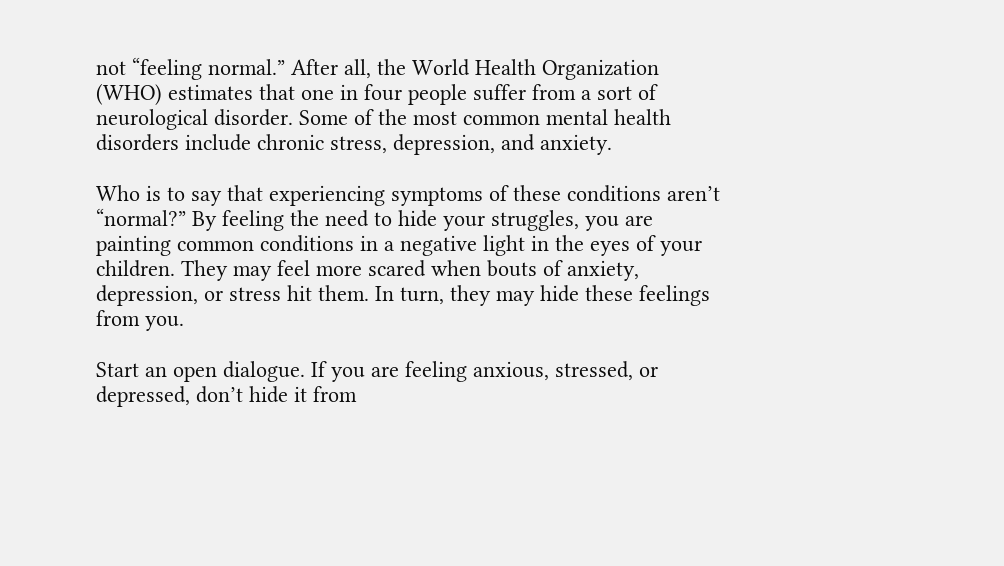not “feeling normal.” After all, the World Health Organization (WHO) estimates that one in four people suffer from a sort of neurological disorder. Some of the most common mental health disorders include chronic stress, depression, and anxiety.

Who is to say that experiencing symptoms of these conditions aren’t “normal?” By feeling the need to hide your struggles, you are painting common conditions in a negative light in the eyes of your children. They may feel more scared when bouts of anxiety, depression, or stress hit them. In turn, they may hide these feelings from you.

Start an open dialogue. If you are feeling anxious, stressed, or depressed, don’t hide it from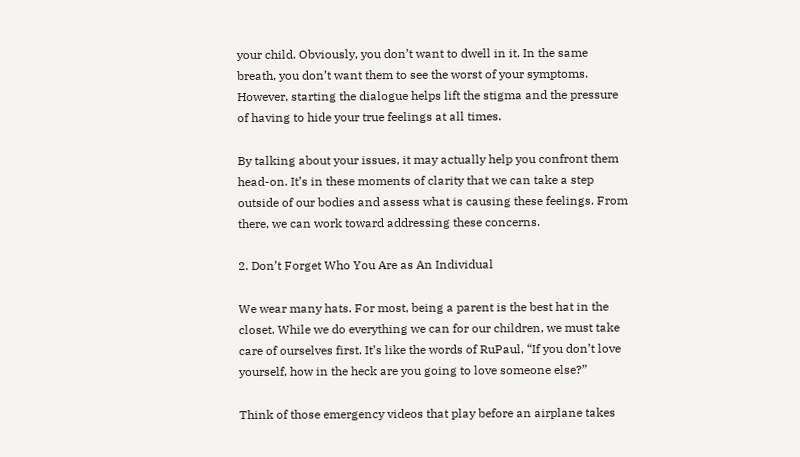your child. Obviously, you don’t want to dwell in it. In the same breath, you don’t want them to see the worst of your symptoms. However, starting the dialogue helps lift the stigma and the pressure of having to hide your true feelings at all times.

By talking about your issues, it may actually help you confront them head-on. It’s in these moments of clarity that we can take a step outside of our bodies and assess what is causing these feelings. From there, we can work toward addressing these concerns.

2. Don’t Forget Who You Are as An Individual

We wear many hats. For most, being a parent is the best hat in the closet. While we do everything we can for our children, we must take care of ourselves first. It’s like the words of RuPaul, “If you don’t love yourself, how in the heck are you going to love someone else?”

Think of those emergency videos that play before an airplane takes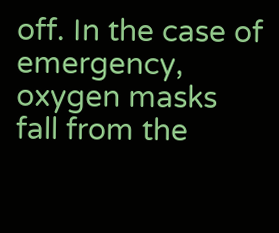off. In the case of emergency, oxygen masks fall from the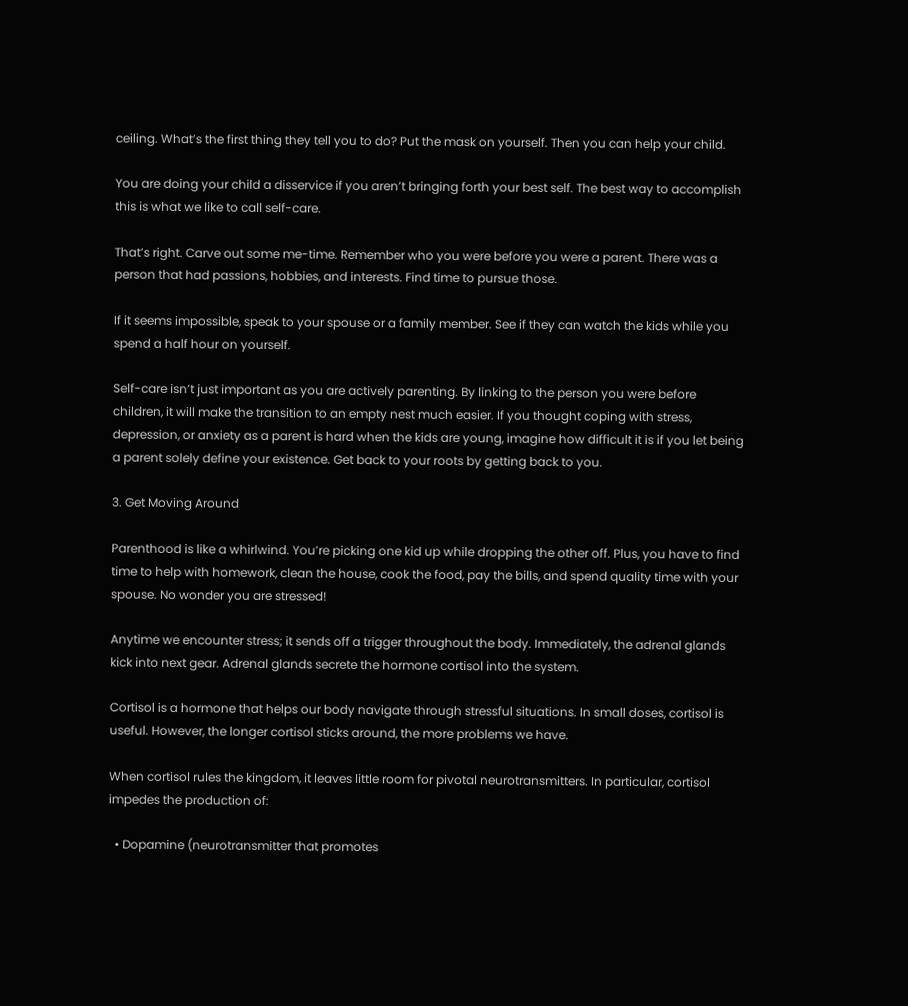ceiling. What’s the first thing they tell you to do? Put the mask on yourself. Then you can help your child.

You are doing your child a disservice if you aren’t bringing forth your best self. The best way to accomplish this is what we like to call self-care.

That’s right. Carve out some me-time. Remember who you were before you were a parent. There was a person that had passions, hobbies, and interests. Find time to pursue those.

If it seems impossible, speak to your spouse or a family member. See if they can watch the kids while you spend a half hour on yourself.

Self-care isn’t just important as you are actively parenting. By linking to the person you were before children, it will make the transition to an empty nest much easier. If you thought coping with stress, depression, or anxiety as a parent is hard when the kids are young, imagine how difficult it is if you let being a parent solely define your existence. Get back to your roots by getting back to you.

3. Get Moving Around

Parenthood is like a whirlwind. You’re picking one kid up while dropping the other off. Plus, you have to find time to help with homework, clean the house, cook the food, pay the bills, and spend quality time with your spouse. No wonder you are stressed!

Anytime we encounter stress; it sends off a trigger throughout the body. Immediately, the adrenal glands kick into next gear. Adrenal glands secrete the hormone cortisol into the system.

Cortisol is a hormone that helps our body navigate through stressful situations. In small doses, cortisol is useful. However, the longer cortisol sticks around, the more problems we have.

When cortisol rules the kingdom, it leaves little room for pivotal neurotransmitters. In particular, cortisol impedes the production of:

  • Dopamine (neurotransmitter that promotes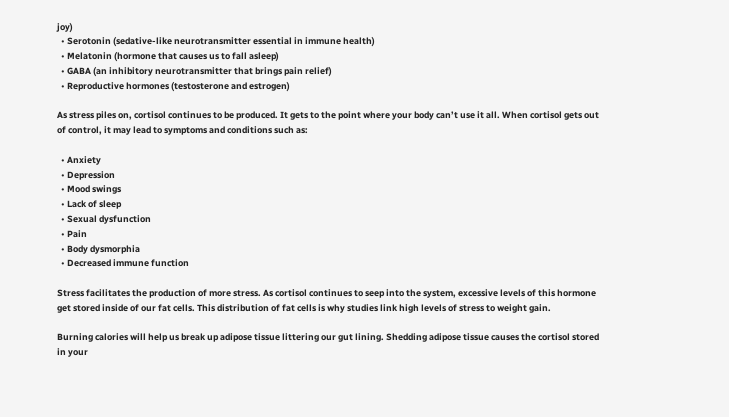joy)
  • Serotonin (sedative-like neurotransmitter essential in immune health)
  • Melatonin (hormone that causes us to fall asleep)
  • GABA (an inhibitory neurotransmitter that brings pain relief)
  • Reproductive hormones (testosterone and estrogen)

As stress piles on, cortisol continues to be produced. It gets to the point where your body can’t use it all. When cortisol gets out of control, it may lead to symptoms and conditions such as:

  • Anxiety
  • Depression
  • Mood swings
  • Lack of sleep
  • Sexual dysfunction
  • Pain
  • Body dysmorphia
  • Decreased immune function

Stress facilitates the production of more stress. As cortisol continues to seep into the system, excessive levels of this hormone get stored inside of our fat cells. This distribution of fat cells is why studies link high levels of stress to weight gain.

Burning calories will help us break up adipose tissue littering our gut lining. Shedding adipose tissue causes the cortisol stored in your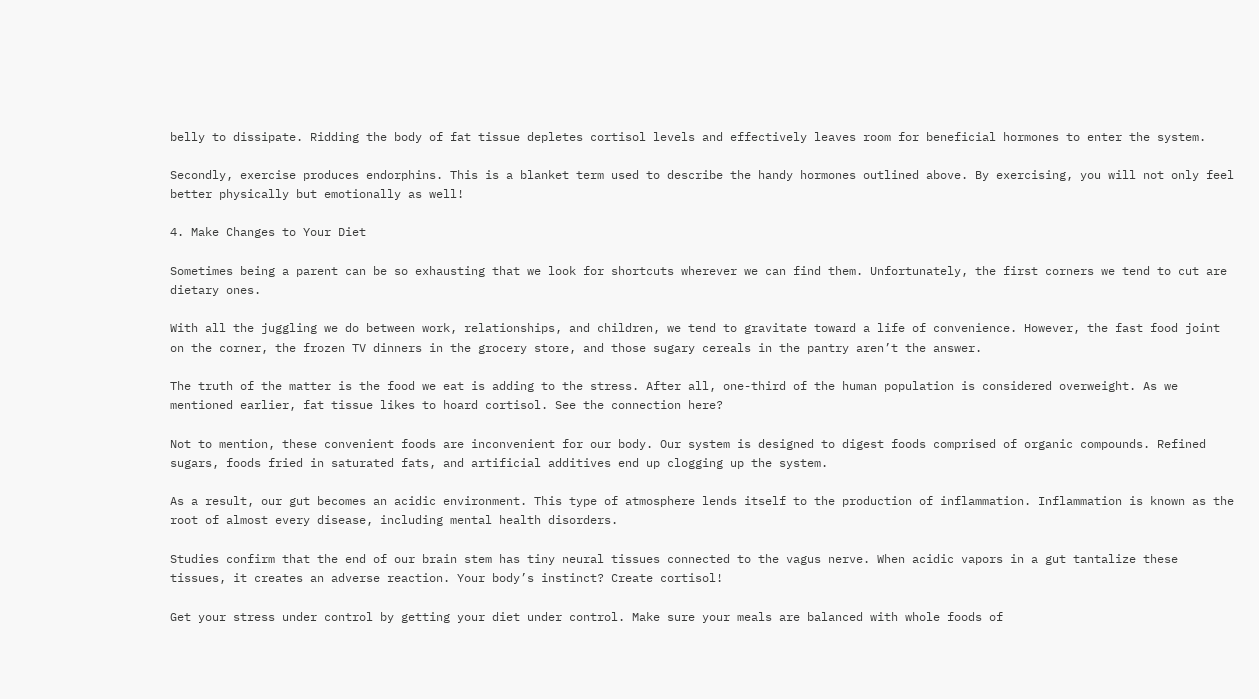belly to dissipate. Ridding the body of fat tissue depletes cortisol levels and effectively leaves room for beneficial hormones to enter the system.

Secondly, exercise produces endorphins. This is a blanket term used to describe the handy hormones outlined above. By exercising, you will not only feel better physically but emotionally as well!

4. Make Changes to Your Diet

Sometimes being a parent can be so exhausting that we look for shortcuts wherever we can find them. Unfortunately, the first corners we tend to cut are dietary ones.

With all the juggling we do between work, relationships, and children, we tend to gravitate toward a life of convenience. However, the fast food joint on the corner, the frozen TV dinners in the grocery store, and those sugary cereals in the pantry aren’t the answer.

The truth of the matter is the food we eat is adding to the stress. After all, one-third of the human population is considered overweight. As we mentioned earlier, fat tissue likes to hoard cortisol. See the connection here?

Not to mention, these convenient foods are inconvenient for our body. Our system is designed to digest foods comprised of organic compounds. Refined sugars, foods fried in saturated fats, and artificial additives end up clogging up the system.

As a result, our gut becomes an acidic environment. This type of atmosphere lends itself to the production of inflammation. Inflammation is known as the root of almost every disease, including mental health disorders.

Studies confirm that the end of our brain stem has tiny neural tissues connected to the vagus nerve. When acidic vapors in a gut tantalize these tissues, it creates an adverse reaction. Your body’s instinct? Create cortisol!

Get your stress under control by getting your diet under control. Make sure your meals are balanced with whole foods of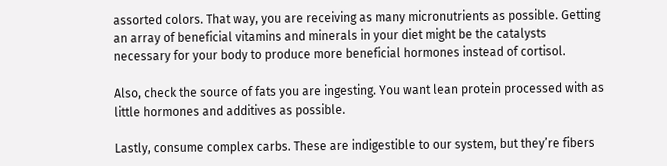assorted colors. That way, you are receiving as many micronutrients as possible. Getting an array of beneficial vitamins and minerals in your diet might be the catalysts necessary for your body to produce more beneficial hormones instead of cortisol.

Also, check the source of fats you are ingesting. You want lean protein processed with as little hormones and additives as possible.

Lastly, consume complex carbs. These are indigestible to our system, but they’re fibers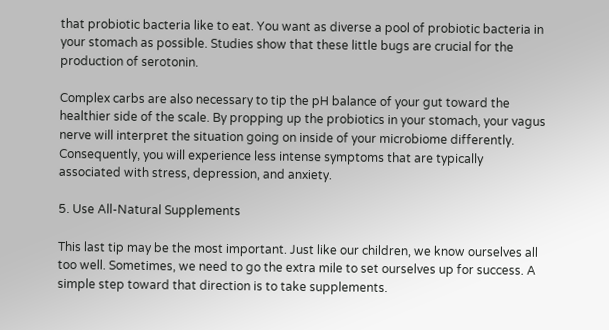that probiotic bacteria like to eat. You want as diverse a pool of probiotic bacteria in your stomach as possible. Studies show that these little bugs are crucial for the production of serotonin.

Complex carbs are also necessary to tip the pH balance of your gut toward the healthier side of the scale. By propping up the probiotics in your stomach, your vagus nerve will interpret the situation going on inside of your microbiome differently. Consequently, you will experience less intense symptoms that are typically associated with stress, depression, and anxiety.

5. Use All-Natural Supplements

This last tip may be the most important. Just like our children, we know ourselves all too well. Sometimes, we need to go the extra mile to set ourselves up for success. A simple step toward that direction is to take supplements.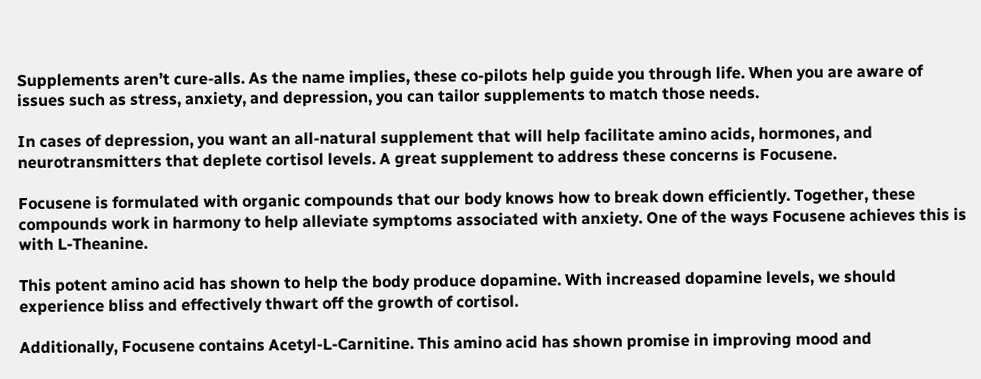Supplements aren’t cure-alls. As the name implies, these co-pilots help guide you through life. When you are aware of issues such as stress, anxiety, and depression, you can tailor supplements to match those needs.

In cases of depression, you want an all-natural supplement that will help facilitate amino acids, hormones, and neurotransmitters that deplete cortisol levels. A great supplement to address these concerns is Focusene.

Focusene is formulated with organic compounds that our body knows how to break down efficiently. Together, these compounds work in harmony to help alleviate symptoms associated with anxiety. One of the ways Focusene achieves this is with L-Theanine.

This potent amino acid has shown to help the body produce dopamine. With increased dopamine levels, we should experience bliss and effectively thwart off the growth of cortisol.

Additionally, Focusene contains Acetyl-L-Carnitine. This amino acid has shown promise in improving mood and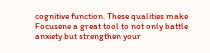cognitive function. These qualities make Focusene a great tool to not only battle anxiety but strengthen your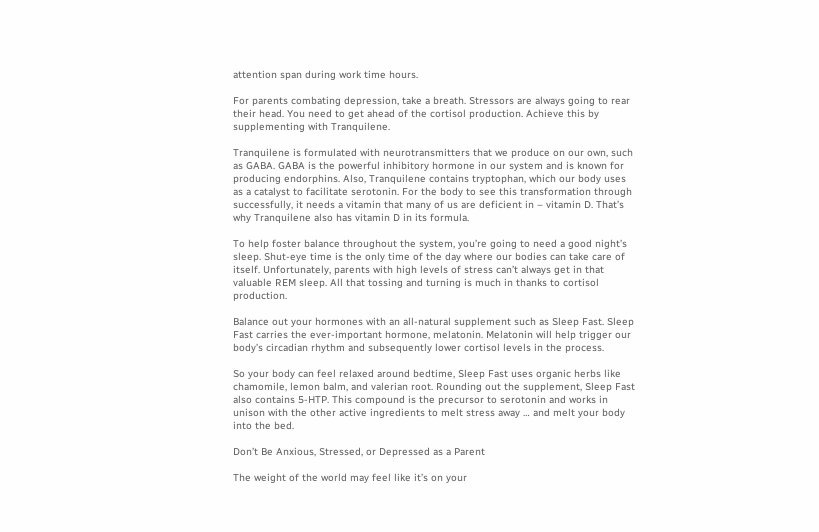attention span during work time hours.

For parents combating depression, take a breath. Stressors are always going to rear their head. You need to get ahead of the cortisol production. Achieve this by supplementing with Tranquilene.

Tranquilene is formulated with neurotransmitters that we produce on our own, such as GABA. GABA is the powerful inhibitory hormone in our system and is known for producing endorphins. Also, Tranquilene contains tryptophan, which our body uses as a catalyst to facilitate serotonin. For the body to see this transformation through successfully, it needs a vitamin that many of us are deficient in – vitamin D. That’s why Tranquilene also has vitamin D in its formula.

To help foster balance throughout the system, you’re going to need a good night’s sleep. Shut-eye time is the only time of the day where our bodies can take care of itself. Unfortunately, parents with high levels of stress can’t always get in that valuable REM sleep. All that tossing and turning is much in thanks to cortisol production.

Balance out your hormones with an all-natural supplement such as Sleep Fast. Sleep Fast carries the ever-important hormone, melatonin. Melatonin will help trigger our body’s circadian rhythm and subsequently lower cortisol levels in the process.

So your body can feel relaxed around bedtime, Sleep Fast uses organic herbs like chamomile, lemon balm, and valerian root. Rounding out the supplement, Sleep Fast also contains 5-HTP. This compound is the precursor to serotonin and works in unison with the other active ingredients to melt stress away … and melt your body into the bed.

Don’t Be Anxious, Stressed, or Depressed as a Parent

The weight of the world may feel like it’s on your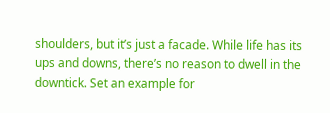shoulders, but it’s just a facade. While life has its ups and downs, there’s no reason to dwell in the downtick. Set an example for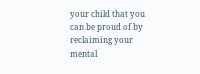your child that you can be proud of by reclaiming your mental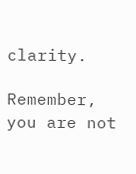clarity.

Remember, you are not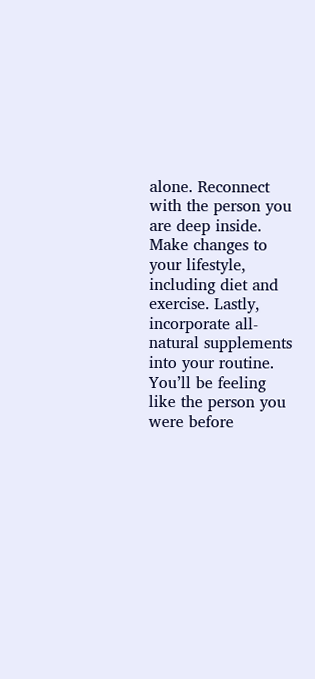alone. Reconnect with the person you are deep inside. Make changes to your lifestyle, including diet and exercise. Lastly, incorporate all-natural supplements into your routine. You’ll be feeling like the person you were before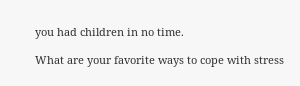you had children in no time.

What are your favorite ways to cope with stress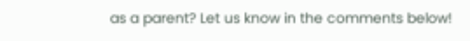as a parent? Let us know in the comments below!